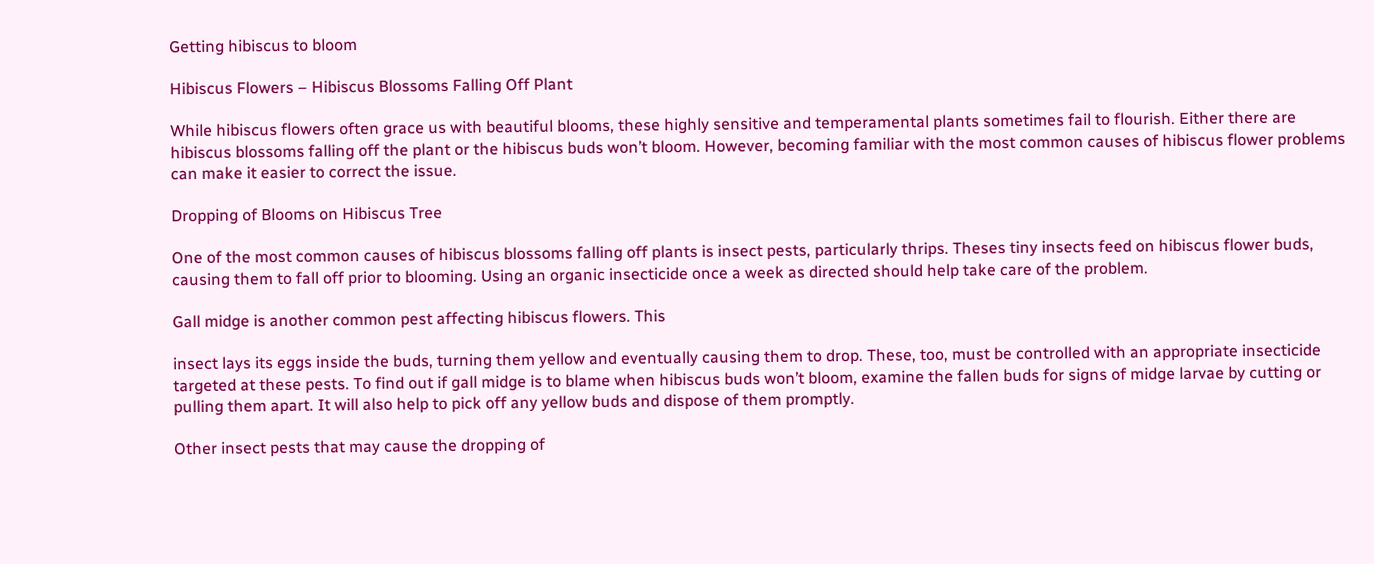Getting hibiscus to bloom

Hibiscus Flowers – Hibiscus Blossoms Falling Off Plant

While hibiscus flowers often grace us with beautiful blooms, these highly sensitive and temperamental plants sometimes fail to flourish. Either there are hibiscus blossoms falling off the plant or the hibiscus buds won’t bloom. However, becoming familiar with the most common causes of hibiscus flower problems can make it easier to correct the issue.

Dropping of Blooms on Hibiscus Tree

One of the most common causes of hibiscus blossoms falling off plants is insect pests, particularly thrips. Theses tiny insects feed on hibiscus flower buds, causing them to fall off prior to blooming. Using an organic insecticide once a week as directed should help take care of the problem.

Gall midge is another common pest affecting hibiscus flowers. This

insect lays its eggs inside the buds, turning them yellow and eventually causing them to drop. These, too, must be controlled with an appropriate insecticide targeted at these pests. To find out if gall midge is to blame when hibiscus buds won’t bloom, examine the fallen buds for signs of midge larvae by cutting or pulling them apart. It will also help to pick off any yellow buds and dispose of them promptly.

Other insect pests that may cause the dropping of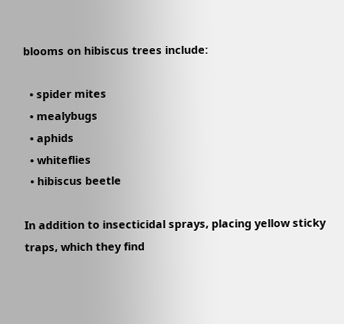blooms on hibiscus trees include:

  • spider mites
  • mealybugs
  • aphids
  • whiteflies
  • hibiscus beetle

In addition to insecticidal sprays, placing yellow sticky traps, which they find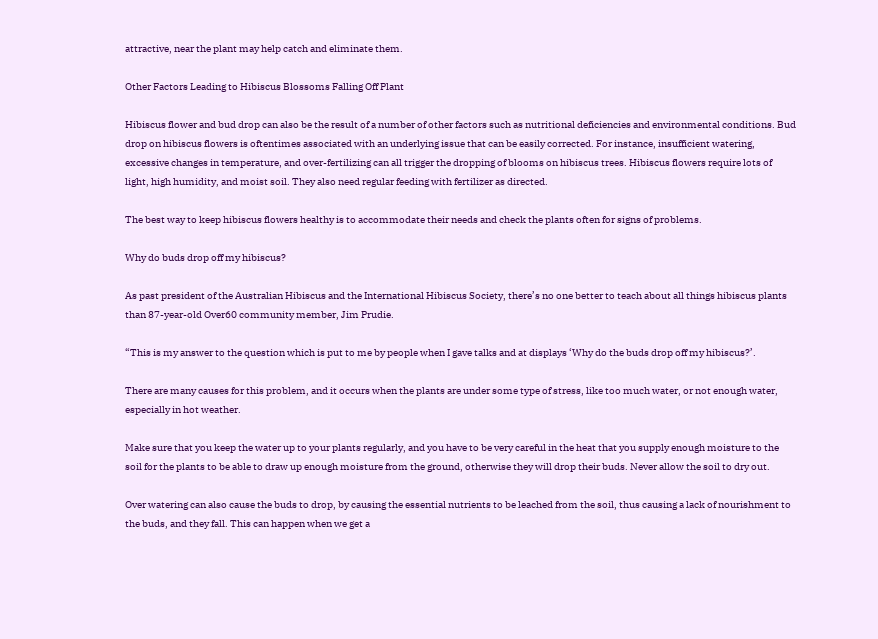attractive, near the plant may help catch and eliminate them.

Other Factors Leading to Hibiscus Blossoms Falling Off Plant

Hibiscus flower and bud drop can also be the result of a number of other factors such as nutritional deficiencies and environmental conditions. Bud drop on hibiscus flowers is oftentimes associated with an underlying issue that can be easily corrected. For instance, insufficient watering, excessive changes in temperature, and over-fertilizing can all trigger the dropping of blooms on hibiscus trees. Hibiscus flowers require lots of light, high humidity, and moist soil. They also need regular feeding with fertilizer as directed.

The best way to keep hibiscus flowers healthy is to accommodate their needs and check the plants often for signs of problems.

Why do buds drop off my hibiscus?

As past president of the Australian Hibiscus and the International Hibiscus Society, there’s no one better to teach about all things hibiscus plants than 87-year-old Over60 community member, Jim Prudie.

“This is my answer to the question which is put to me by people when I gave talks and at displays ‘Why do the buds drop off my hibiscus?’.

There are many causes for this problem, and it occurs when the plants are under some type of stress, like too much water, or not enough water, especially in hot weather.

Make sure that you keep the water up to your plants regularly, and you have to be very careful in the heat that you supply enough moisture to the soil for the plants to be able to draw up enough moisture from the ground, otherwise they will drop their buds. Never allow the soil to dry out.

Over watering can also cause the buds to drop, by causing the essential nutrients to be leached from the soil, thus causing a lack of nourishment to the buds, and they fall. This can happen when we get a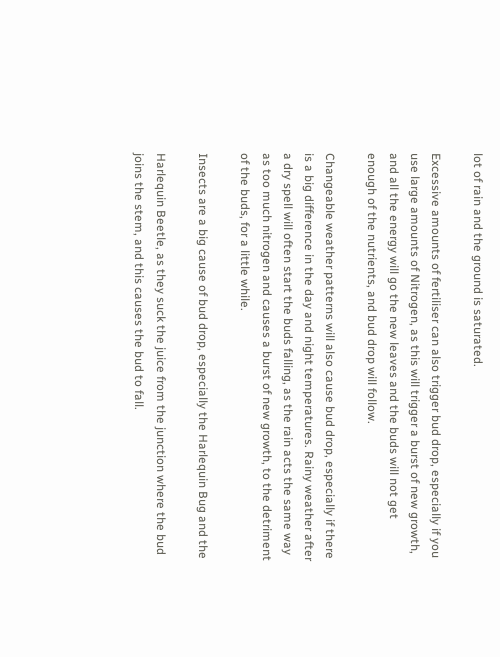lot of rain and the ground is saturated.

Excessive amounts of fertiliser can also trigger bud drop, especially if you use large amounts of Nitrogen, as this will trigger a burst of new growth, and all the energy will go the new leaves and the buds will not get enough of the nutrients, and bud drop will follow.

Changeable weather patterns will also cause bud drop, especially if there is a big difference in the day and night temperatures. Rainy weather after a dry spell will often start the buds falling, as the rain acts the same way as too much nitrogen and causes a burst of new growth, to the detriment of the buds, for a little while.

Insects are a big cause of bud drop, especially the Harlequin Bug and the

Harlequin Beetle, as they suck the juice from the junction where the bud joins the stem, and this causes the bud to fall.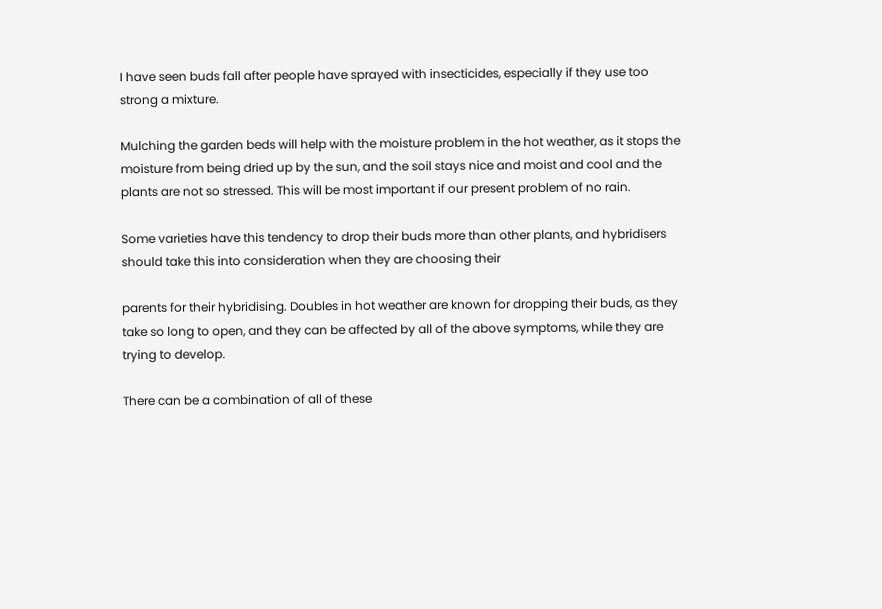I have seen buds fall after people have sprayed with insecticides, especially if they use too strong a mixture.

Mulching the garden beds will help with the moisture problem in the hot weather, as it stops the moisture from being dried up by the sun, and the soil stays nice and moist and cool and the plants are not so stressed. This will be most important if our present problem of no rain.

Some varieties have this tendency to drop their buds more than other plants, and hybridisers should take this into consideration when they are choosing their

parents for their hybridising. Doubles in hot weather are known for dropping their buds, as they take so long to open, and they can be affected by all of the above symptoms, while they are trying to develop.

There can be a combination of all of these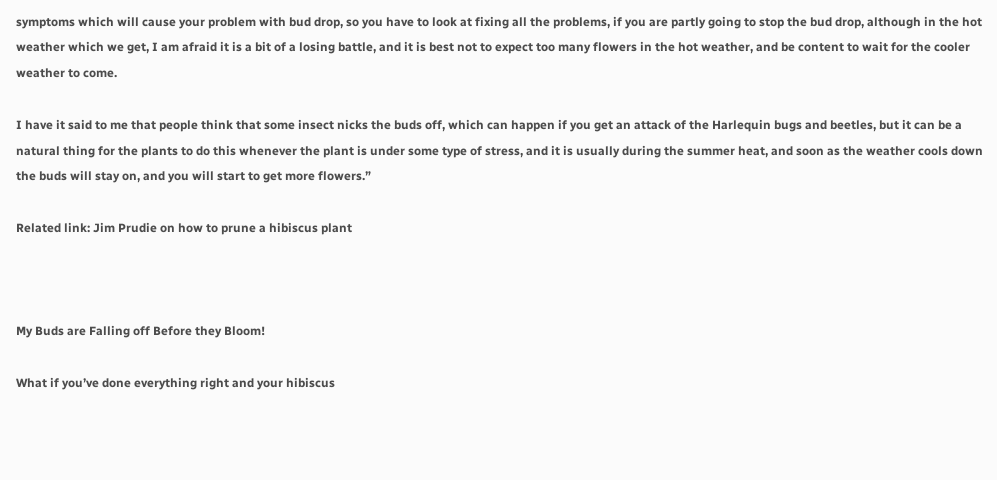symptoms which will cause your problem with bud drop, so you have to look at fixing all the problems, if you are partly going to stop the bud drop, although in the hot weather which we get, I am afraid it is a bit of a losing battle, and it is best not to expect too many flowers in the hot weather, and be content to wait for the cooler weather to come.

I have it said to me that people think that some insect nicks the buds off, which can happen if you get an attack of the Harlequin bugs and beetles, but it can be a natural thing for the plants to do this whenever the plant is under some type of stress, and it is usually during the summer heat, and soon as the weather cools down the buds will stay on, and you will start to get more flowers.”

Related link: Jim Prudie on how to prune a hibiscus plant



My Buds are Falling off Before they Bloom!

What if you’ve done everything right and your hibiscus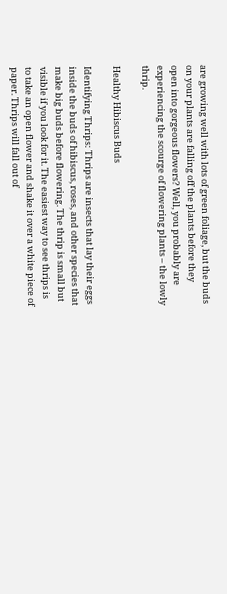are growing well with lots of green foliage, but the buds on your plants are falling off the plants before they open into gorgeous flowers? Well, you probably are experiencing the scourge of flowering plants – the lowly thrip.

Healthy Hibiscus Buds

Identifying Thrips: Thrips are insects that lay their eggs inside the buds of hibiscus, roses, and other species that make big buds before flowering. The thrip is small but visible if you look for it. The easiest way to see thrips is to take an open flower and shake it over a white piece of paper. Thrips will fall out of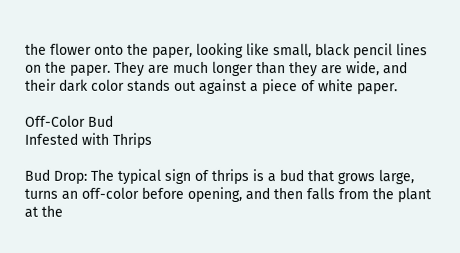the flower onto the paper, looking like small, black pencil lines on the paper. They are much longer than they are wide, and their dark color stands out against a piece of white paper.

Off-Color Bud
Infested with Thrips

Bud Drop: The typical sign of thrips is a bud that grows large, turns an off-color before opening, and then falls from the plant at the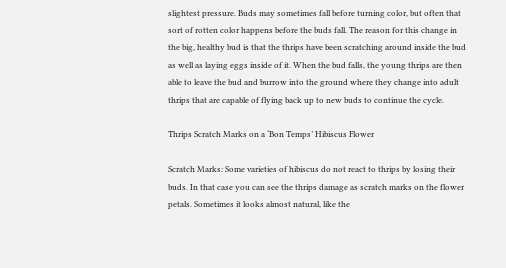slightest pressure. Buds may sometimes fall before turning color, but often that sort of rotten color happens before the buds fall. The reason for this change in the big, healthy bud is that the thrips have been scratching around inside the bud as well as laying eggs inside of it. When the bud falls, the young thrips are then able to leave the bud and burrow into the ground where they change into adult thrips that are capable of flying back up to new buds to continue the cycle.

Thrips Scratch Marks on a ‘Bon Temps’ Hibiscus Flower

Scratch Marks: Some varieties of hibiscus do not react to thrips by losing their buds. In that case you can see the thrips damage as scratch marks on the flower petals. Sometimes it looks almost natural, like the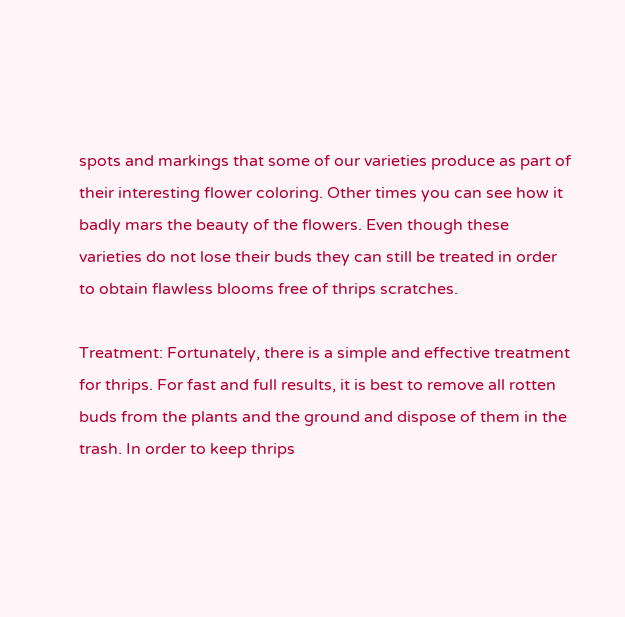spots and markings that some of our varieties produce as part of their interesting flower coloring. Other times you can see how it badly mars the beauty of the flowers. Even though these varieties do not lose their buds they can still be treated in order to obtain flawless blooms free of thrips scratches.

Treatment: Fortunately, there is a simple and effective treatment for thrips. For fast and full results, it is best to remove all rotten buds from the plants and the ground and dispose of them in the trash. In order to keep thrips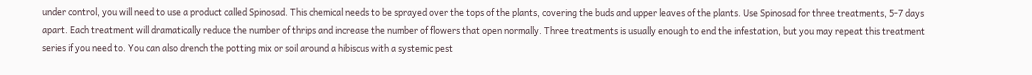under control, you will need to use a product called Spinosad. This chemical needs to be sprayed over the tops of the plants, covering the buds and upper leaves of the plants. Use Spinosad for three treatments, 5-7 days apart. Each treatment will dramatically reduce the number of thrips and increase the number of flowers that open normally. Three treatments is usually enough to end the infestation, but you may repeat this treatment series if you need to. You can also drench the potting mix or soil around a hibiscus with a systemic pest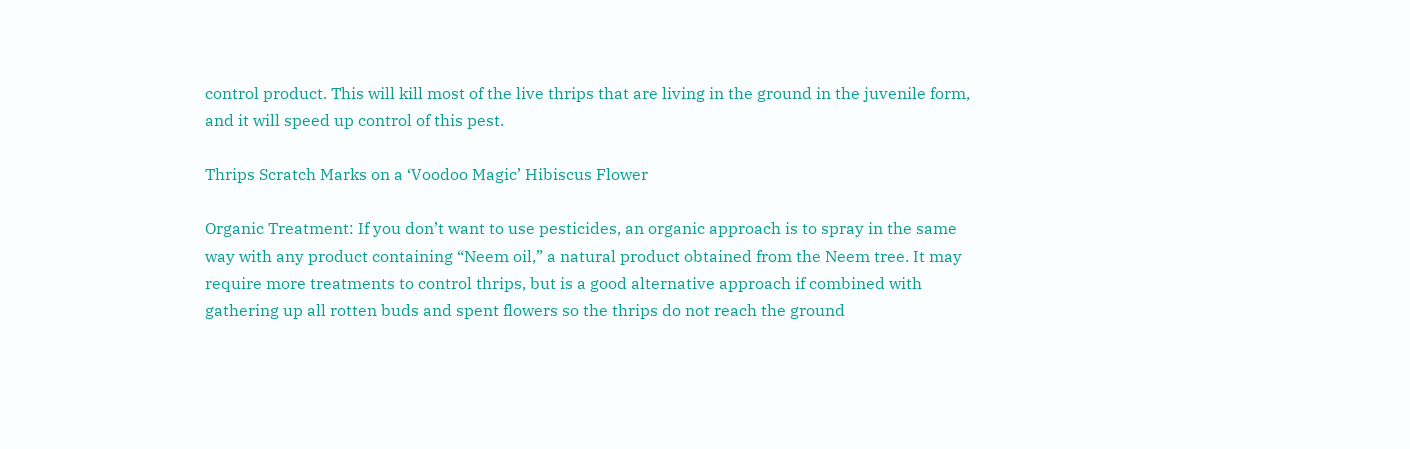control product. This will kill most of the live thrips that are living in the ground in the juvenile form, and it will speed up control of this pest.

Thrips Scratch Marks on a ‘Voodoo Magic’ Hibiscus Flower

Organic Treatment: If you don’t want to use pesticides, an organic approach is to spray in the same way with any product containing “Neem oil,” a natural product obtained from the Neem tree. It may require more treatments to control thrips, but is a good alternative approach if combined with gathering up all rotten buds and spent flowers so the thrips do not reach the ground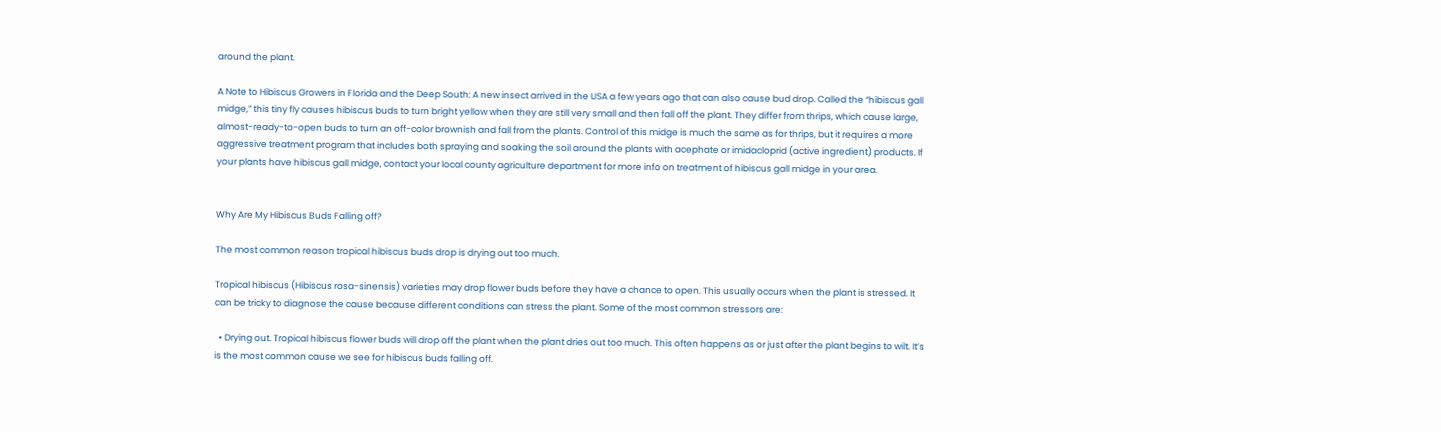around the plant.

A Note to Hibiscus Growers in Florida and the Deep South: A new insect arrived in the USA a few years ago that can also cause bud drop. Called the “hibiscus gall midge,” this tiny fly causes hibiscus buds to turn bright yellow when they are still very small and then fall off the plant. They differ from thrips, which cause large, almost-ready-to-open buds to turn an off-color brownish and fall from the plants. Control of this midge is much the same as for thrips, but it requires a more aggressive treatment program that includes both spraying and soaking the soil around the plants with acephate or imidacloprid (active ingredient) products. If your plants have hibiscus gall midge, contact your local county agriculture department for more info on treatment of hibiscus gall midge in your area.


Why Are My Hibiscus Buds Falling off?

The most common reason tropical hibiscus buds drop is drying out too much.

Tropical hibiscus (Hibiscus rosa-sinensis) varieties may drop flower buds before they have a chance to open. This usually occurs when the plant is stressed. It can be tricky to diagnose the cause because different conditions can stress the plant. Some of the most common stressors are:

  • Drying out. Tropical hibiscus flower buds will drop off the plant when the plant dries out too much. This often happens as or just after the plant begins to wilt. It’s is the most common cause we see for hibiscus buds falling off.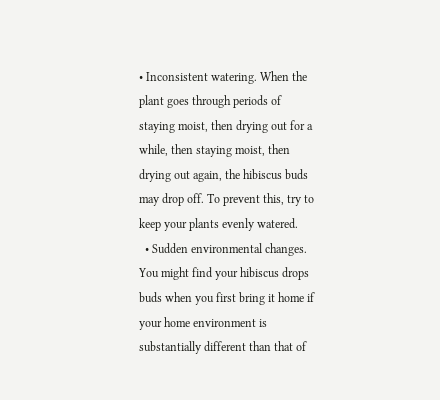• Inconsistent watering. When the plant goes through periods of staying moist, then drying out for a while, then staying moist, then drying out again, the hibiscus buds may drop off. To prevent this, try to keep your plants evenly watered.
  • Sudden environmental changes. You might find your hibiscus drops buds when you first bring it home if your home environment is substantially different than that of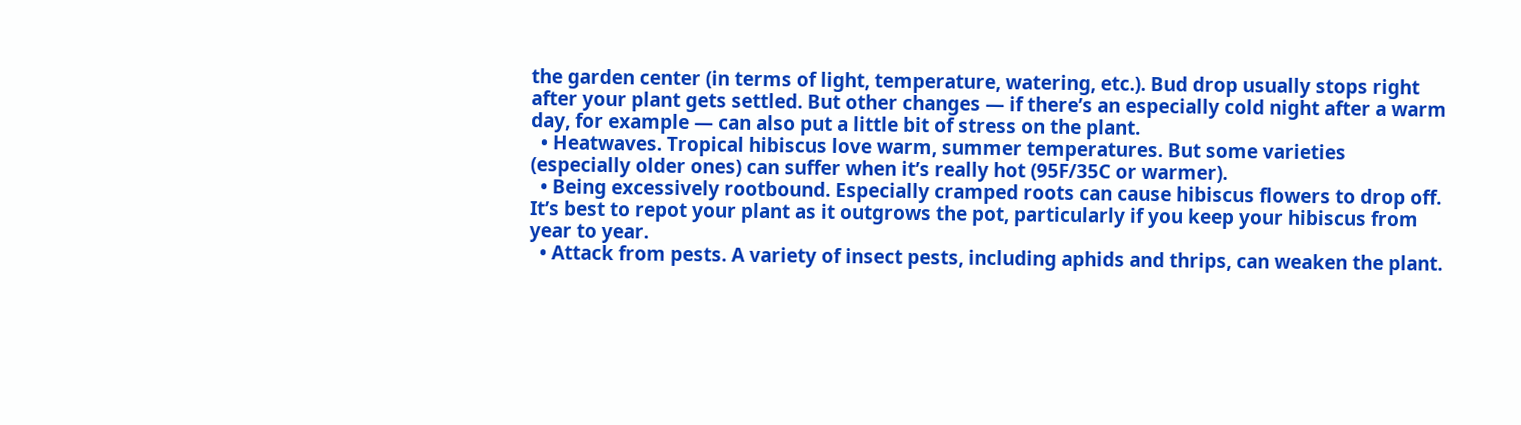the garden center (in terms of light, temperature, watering, etc.). Bud drop usually stops right after your plant gets settled. But other changes — if there’s an especially cold night after a warm day, for example — can also put a little bit of stress on the plant.
  • Heatwaves. Tropical hibiscus love warm, summer temperatures. But some varieties (especially older ones) can suffer when it’s really hot (95F/35C or warmer).
  • Being excessively rootbound. Especially cramped roots can cause hibiscus flowers to drop off. It’s best to repot your plant as it outgrows the pot, particularly if you keep your hibiscus from year to year.
  • Attack from pests. A variety of insect pests, including aphids and thrips, can weaken the plant.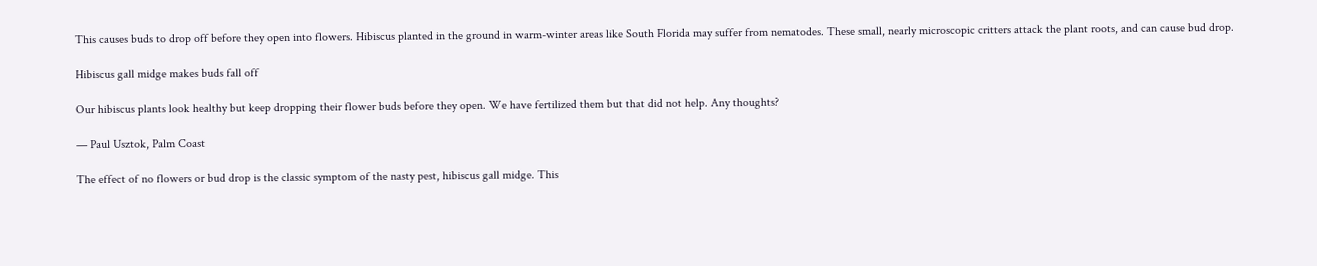This causes buds to drop off before they open into flowers. Hibiscus planted in the ground in warm-winter areas like South Florida may suffer from nematodes. These small, nearly microscopic critters attack the plant roots, and can cause bud drop.

Hibiscus gall midge makes buds fall off

Our hibiscus plants look healthy but keep dropping their flower buds before they open. We have fertilized them but that did not help. Any thoughts?

— Paul Usztok, Palm Coast

The effect of no flowers or bud drop is the classic symptom of the nasty pest, hibiscus gall midge. This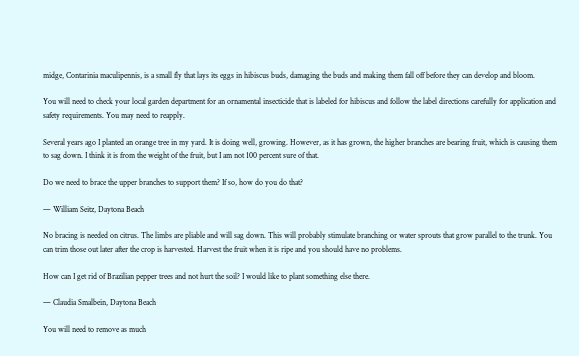midge, Contarinia maculipennis, is a small fly that lays its eggs in hibiscus buds, damaging the buds and making them fall off before they can develop and bloom.

You will need to check your local garden department for an ornamental insecticide that is labeled for hibiscus and follow the label directions carefully for application and safety requirements. You may need to reapply.

Several years ago I planted an orange tree in my yard. It is doing well, growing. However, as it has grown, the higher branches are bearing fruit, which is causing them to sag down. I think it is from the weight of the fruit, but I am not 100 percent sure of that.

Do we need to brace the upper branches to support them? If so, how do you do that?

— William Seitz, Daytona Beach

No bracing is needed on citrus. The limbs are pliable and will sag down. This will probably stimulate branching or water sprouts that grow parallel to the trunk. You can trim those out later after the crop is harvested. Harvest the fruit when it is ripe and you should have no problems.

How can I get rid of Brazilian pepper trees and not hurt the soil? I would like to plant something else there.

— Claudia Smalbein, Daytona Beach

You will need to remove as much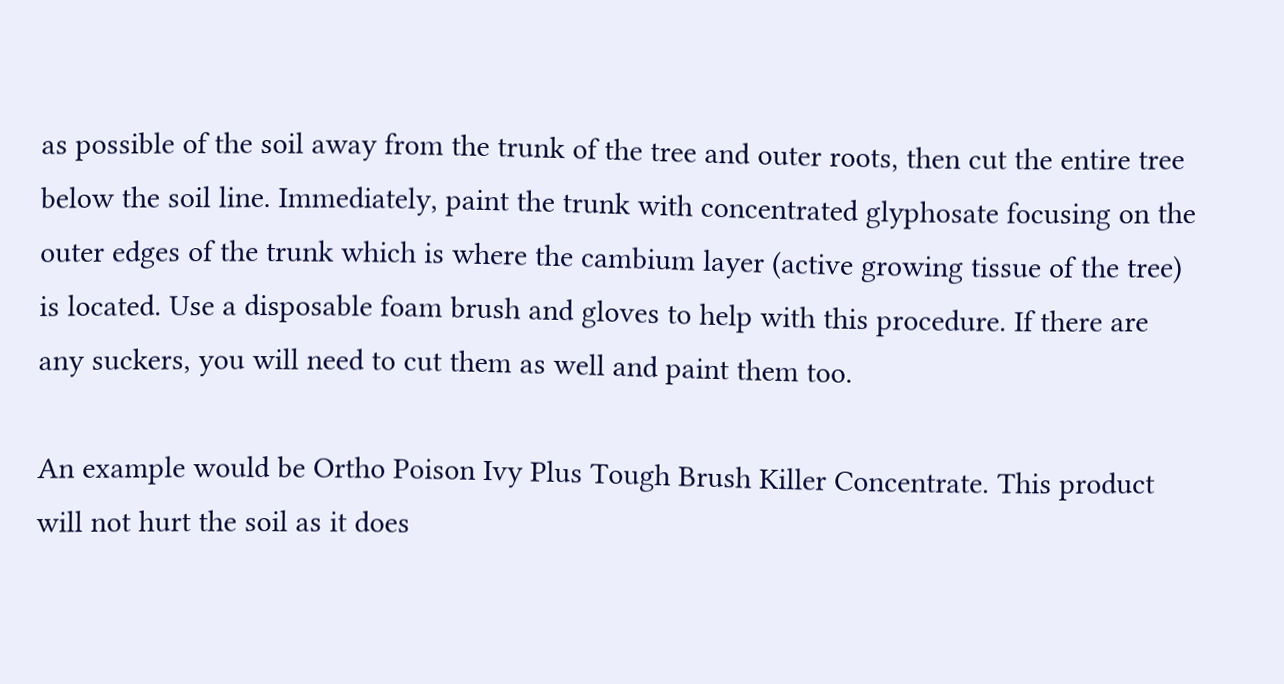as possible of the soil away from the trunk of the tree and outer roots, then cut the entire tree below the soil line. Immediately, paint the trunk with concentrated glyphosate focusing on the outer edges of the trunk which is where the cambium layer (active growing tissue of the tree) is located. Use a disposable foam brush and gloves to help with this procedure. If there are any suckers, you will need to cut them as well and paint them too.

An example would be Ortho Poison Ivy Plus Tough Brush Killer Concentrate. This product will not hurt the soil as it does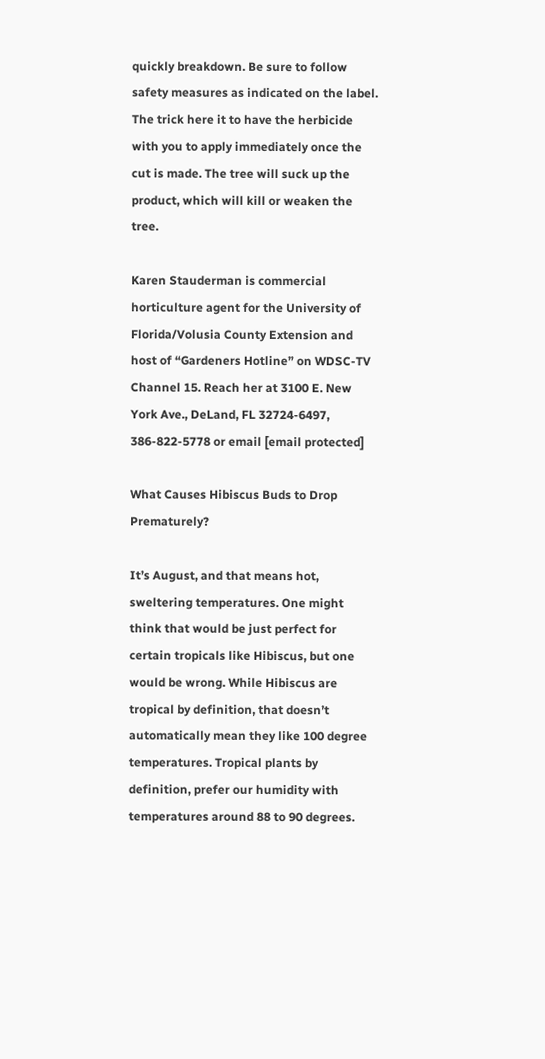quickly breakdown. Be sure to follow safety measures as indicated on the label. The trick here it to have the herbicide with you to apply immediately once the cut is made. The tree will suck up the product, which will kill or weaken the tree.

Karen Stauderman is commercial horticulture agent for the University of Florida/Volusia County Extension and host of “Gardeners Hotline” on WDSC-TV Channel 15. Reach her at 3100 E. New York Ave., DeLand, FL 32724-6497, 386-822-5778 or email [email protected]

What Causes Hibiscus Buds to Drop Prematurely?

It’s August, and that means hot, sweltering temperatures. One might think that would be just perfect for certain tropicals like Hibiscus, but one would be wrong. While Hibiscus are tropical by definition, that doesn’t automatically mean they like 100 degree temperatures. Tropical plants by definition, prefer our humidity with temperatures around 88 to 90 degrees.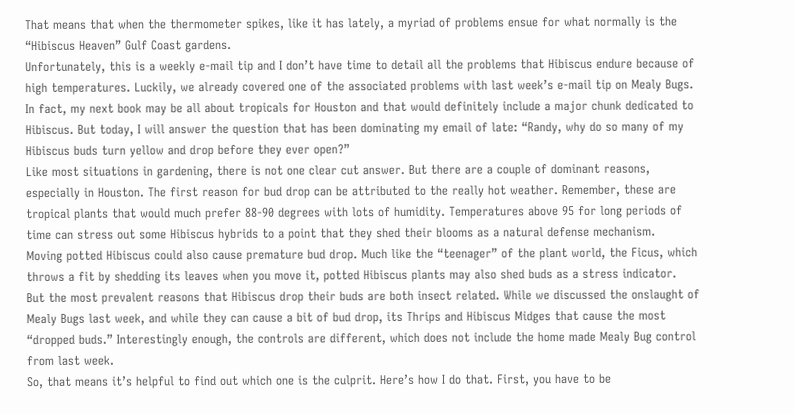That means that when the thermometer spikes, like it has lately, a myriad of problems ensue for what normally is the “Hibiscus Heaven” Gulf Coast gardens.
Unfortunately, this is a weekly e-mail tip and I don’t have time to detail all the problems that Hibiscus endure because of high temperatures. Luckily, we already covered one of the associated problems with last week’s e-mail tip on Mealy Bugs. In fact, my next book may be all about tropicals for Houston and that would definitely include a major chunk dedicated to Hibiscus. But today, I will answer the question that has been dominating my email of late: “Randy, why do so many of my Hibiscus buds turn yellow and drop before they ever open?”
Like most situations in gardening, there is not one clear cut answer. But there are a couple of dominant reasons, especially in Houston. The first reason for bud drop can be attributed to the really hot weather. Remember, these are tropical plants that would much prefer 88-90 degrees with lots of humidity. Temperatures above 95 for long periods of time can stress out some Hibiscus hybrids to a point that they shed their blooms as a natural defense mechanism.
Moving potted Hibiscus could also cause premature bud drop. Much like the “teenager” of the plant world, the Ficus, which throws a fit by shedding its leaves when you move it, potted Hibiscus plants may also shed buds as a stress indicator.
But the most prevalent reasons that Hibiscus drop their buds are both insect related. While we discussed the onslaught of Mealy Bugs last week, and while they can cause a bit of bud drop, its Thrips and Hibiscus Midges that cause the most “dropped buds.” Interestingly enough, the controls are different, which does not include the home made Mealy Bug control from last week.
So, that means it’s helpful to find out which one is the culprit. Here’s how I do that. First, you have to be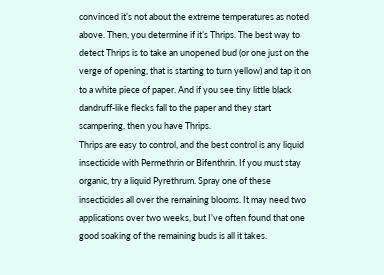convinced it’s not about the extreme temperatures as noted above. Then, you determine if it’s Thrips. The best way to detect Thrips is to take an unopened bud (or one just on the verge of opening, that is starting to turn yellow) and tap it on to a white piece of paper. And if you see tiny little black dandruff-like flecks fall to the paper and they start scampering, then you have Thrips.
Thrips are easy to control, and the best control is any liquid insecticide with Permethrin or Bifenthrin. If you must stay organic, try a liquid Pyrethrum. Spray one of these insecticides all over the remaining blooms. It may need two applications over two weeks, but I’ve often found that one good soaking of the remaining buds is all it takes.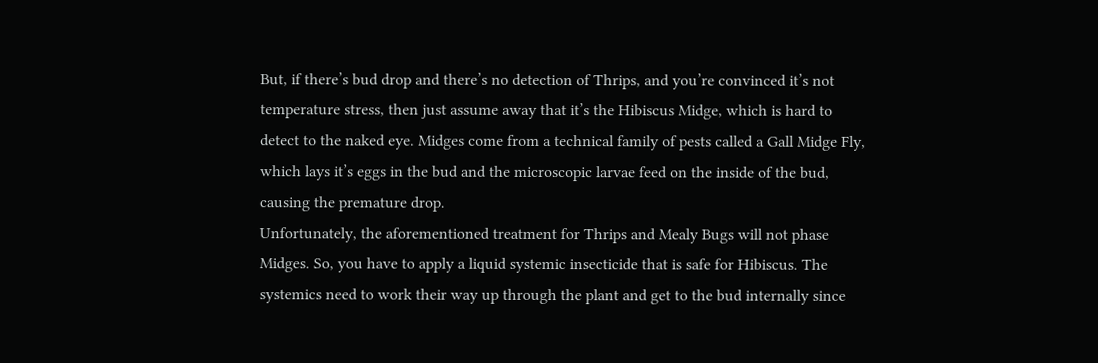But, if there’s bud drop and there’s no detection of Thrips, and you’re convinced it’s not temperature stress, then just assume away that it’s the Hibiscus Midge, which is hard to detect to the naked eye. Midges come from a technical family of pests called a Gall Midge Fly, which lays it’s eggs in the bud and the microscopic larvae feed on the inside of the bud, causing the premature drop.
Unfortunately, the aforementioned treatment for Thrips and Mealy Bugs will not phase Midges. So, you have to apply a liquid systemic insecticide that is safe for Hibiscus. The systemics need to work their way up through the plant and get to the bud internally since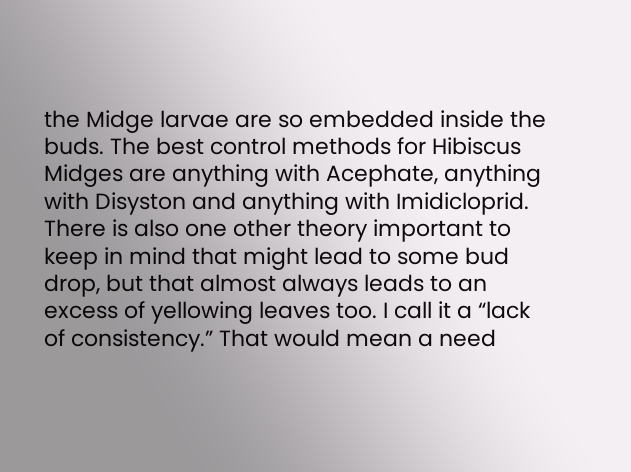the Midge larvae are so embedded inside the buds. The best control methods for Hibiscus Midges are anything with Acephate, anything with Disyston and anything with Imidicloprid.
There is also one other theory important to keep in mind that might lead to some bud drop, but that almost always leads to an excess of yellowing leaves too. I call it a “lack of consistency.” That would mean a need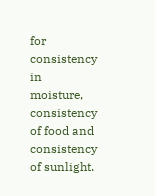for consistency in moisture, consistency of food and consistency of sunlight.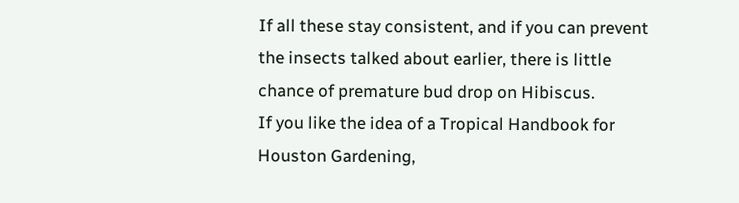If all these stay consistent, and if you can prevent the insects talked about earlier, there is little chance of premature bud drop on Hibiscus.
If you like the idea of a Tropical Handbook for Houston Gardening,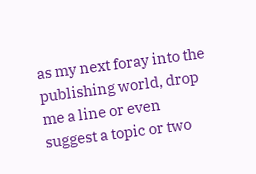as my next foray into the publishing world, drop me a line or even suggest a topic or two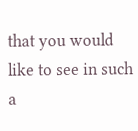that you would like to see in such a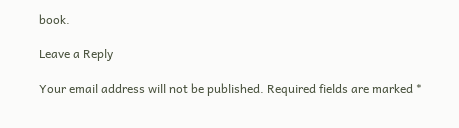book.

Leave a Reply

Your email address will not be published. Required fields are marked *